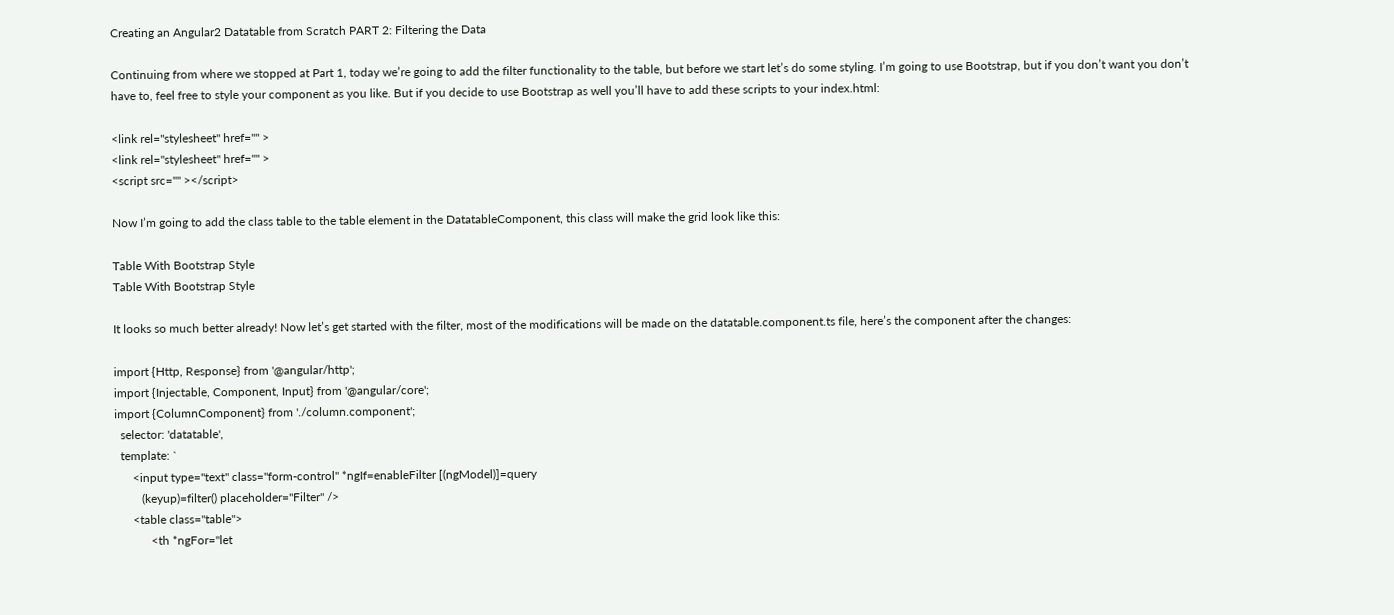Creating an Angular2 Datatable from Scratch PART 2: Filtering the Data

Continuing from where we stopped at Part 1, today we’re going to add the filter functionality to the table, but before we start let’s do some styling. I’m going to use Bootstrap, but if you don’t want you don’t have to, feel free to style your component as you like. But if you decide to use Bootstrap as well you’ll have to add these scripts to your index.html:

<link rel="stylesheet" href="" >
<link rel="stylesheet" href="" >
<script src="" ></script>

Now I’m going to add the class table to the table element in the DatatableComponent, this class will make the grid look like this:

Table With Bootstrap Style
Table With Bootstrap Style

It looks so much better already! Now let’s get started with the filter, most of the modifications will be made on the datatable.component.ts file, here’s the component after the changes:

import {Http, Response} from '@angular/http';
import {Injectable, Component, Input} from '@angular/core';
import {ColumnComponent} from './column.component';
  selector: 'datatable',
  template: `
      <input type="text" class="form-control" *ngIf=enableFilter [(ngModel)]=query
         (keyup)=filter() placeholder="Filter" />
      <table class="table">
            <th *ngFor="let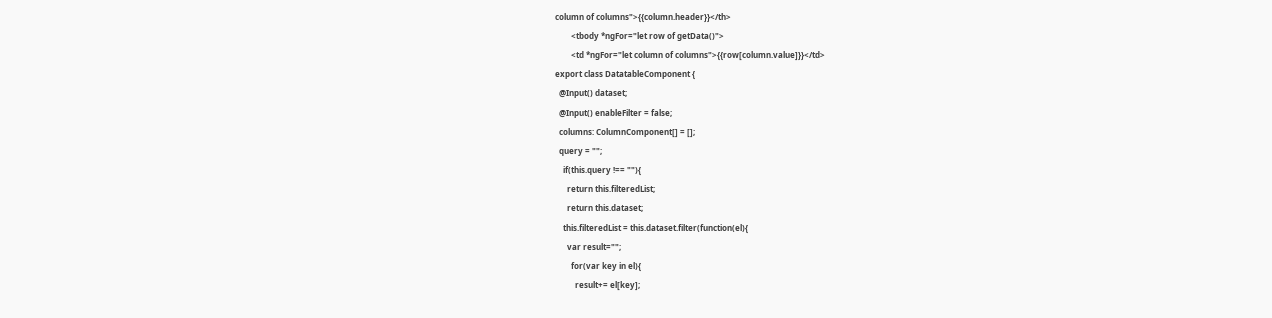column of columns">{{column.header}}</th>
        <tbody *ngFor="let row of getData()">
        <td *ngFor="let column of columns">{{row[column.value]}}</td>
export class DatatableComponent {
  @Input() dataset;
  @Input() enableFilter = false;
  columns: ColumnComponent[] = [];
  query = "";
    if(this.query !== ""){
      return this.filteredList;
      return this.dataset;
    this.filteredList = this.dataset.filter(function(el){
      var result="";
        for(var key in el){
          result+= el[key];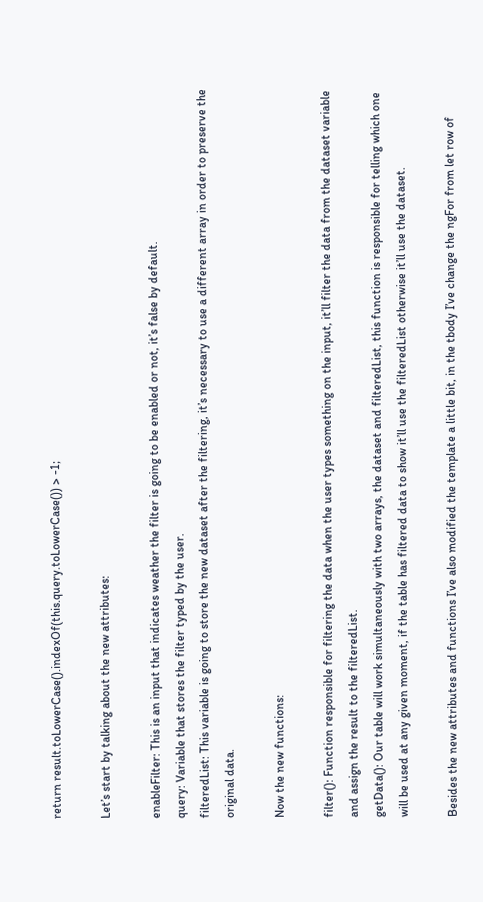return result.toLowerCase().indexOf(this.query.toLowerCase()) > -1;

Let’s start by talking about the new attributes:

enableFilter: This is an input that indicates weather the filter is going to be enabled or not, it’s false by default.
query: Variable that stores the filter typed by the user.
filteredList: This variable is going to store the new dataset after the filtering, it’s necessary to use a different array in order to preserve the original data.

Now the new functions:

filter(): Function responsible for filtering the data when the user types something on the input, it’ll filter the data from the dataset variable and assign the result to the filteredList.
getData(): Our table will work simultaneously with two arrays, the dataset and filteredList, this function is responsible for telling which one will be used at any given moment, if the table has filtered data to show it’ll use the filteredList otherwise it’ll use the dataset.

Besides the new attributes and functions I’ve also modified the template a little bit, in the tbody I’ve change the ngFor from let row of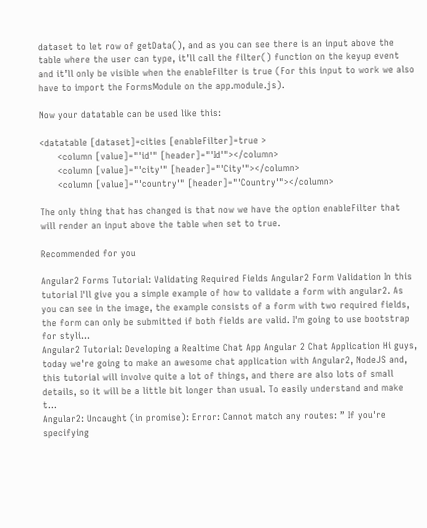dataset to let row of getData(), and as you can see there is an input above the table where the user can type, it’ll call the filter() function on the keyup event and it’ll only be visible when the enableFilter is true (For this input to work we also have to import the FormsModule on the app.module.js).

Now your datatable can be used like this:

<datatable [dataset]=cities [enableFilter]=true >
      <column [value]="'id'" [header]="'Id'"></column>
      <column [value]="'city'" [header]="'City'"></column>
      <column [value]="'country'" [header]="'Country'"></column>

The only thing that has changed is that now we have the option enableFilter that will render an input above the table when set to true.

Recommended for you

Angular2 Forms Tutorial: Validating Required Fields Angular2 Form Validation In this tutorial I'll give you a simple example of how to validate a form with angular2. As you can see in the image, the example consists of a form with two required fields, the form can only be submitted if both fields are valid. I'm going to use bootstrap for styli...
Angular2 Tutorial: Developing a Realtime Chat App Angular 2 Chat Application Hi guys, today we're going to make an awesome chat application with Angular2, NodeJS and, this tutorial will involve quite a lot of things, and there are also lots of small details, so it will be a little bit longer than usual. To easily understand and make t...
Angular2: Uncaught (in promise): Error: Cannot match any routes: ” If you're specifying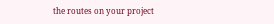the routes on your project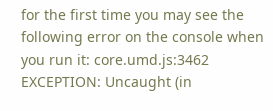for the first time you may see the following error on the console when you run it: core.umd.js:3462 EXCEPTION: Uncaught (in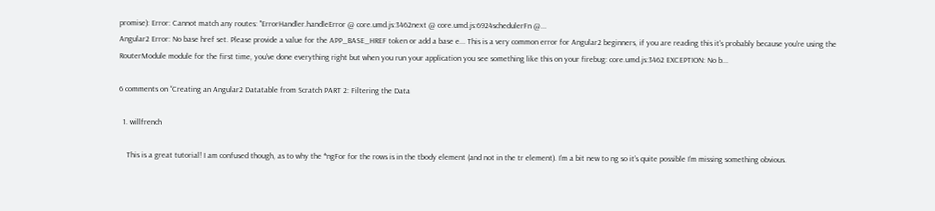promise): Error: Cannot match any routes: ''ErrorHandler.handleError @ core.umd.js:3462next @ core.umd.js:6924schedulerFn @...
Angular2 Error: No base href set. Please provide a value for the APP_BASE_HREF token or add a base e... This is a very common error for Angular2 beginners, if you are reading this it's probably because you're using the RouterModule module for the first time, you've done everything right but when you run your application you see something like this on your firebug: core.umd.js:3462 EXCEPTION: No b...

6 comments on “Creating an Angular2 Datatable from Scratch PART 2: Filtering the Data

  1. willfrench

    This is a great tutorial! I am confused though, as to why the *ngFor for the rows is in the tbody element (and not in the tr element). I’m a bit new to ng so it’s quite possible I’m missing something obvious.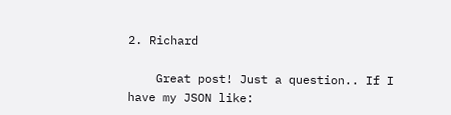2. Richard

    Great post! Just a question.. If I have my JSON like: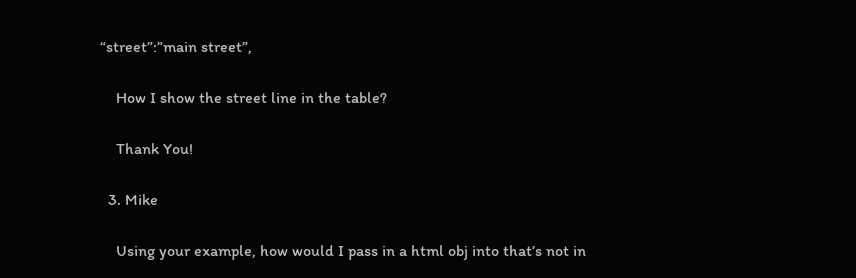“street”:”main street”,

    How I show the street line in the table?

    Thank You!

  3. Mike

    Using your example, how would I pass in a html obj into that’s not in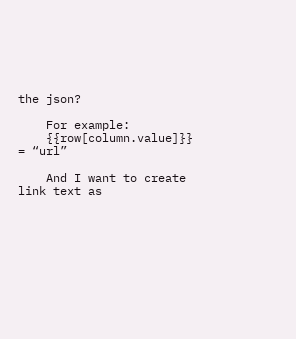the json?

    For example:
    {{row[column.value]}} = “url”

    And I want to create link text as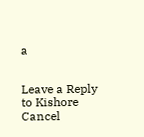a


Leave a Reply to Kishore Cancel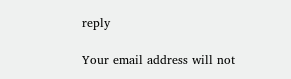reply

Your email address will not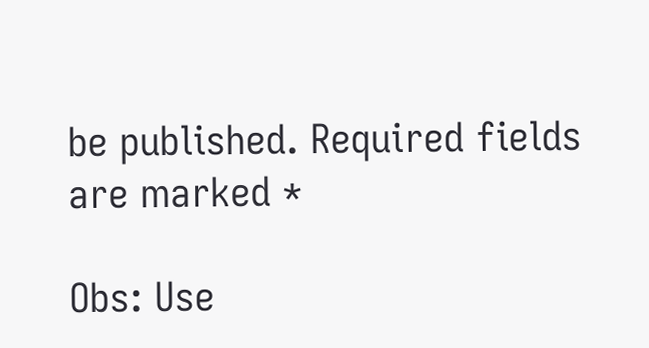be published. Required fields are marked *

Obs: Use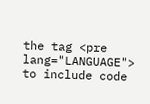the tag <pre lang="LANGUAGE"> to include code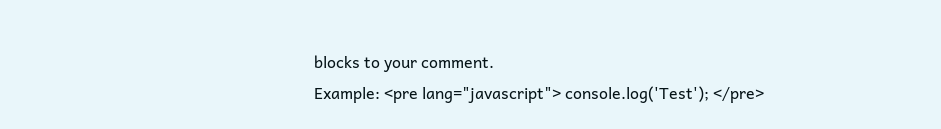blocks to your comment.
Example: <pre lang="javascript"> console.log('Test'); </pre>